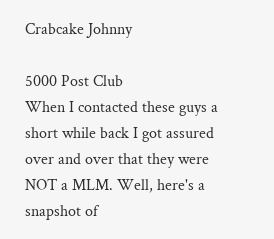Crabcake Johnny

5000 Post Club
When I contacted these guys a short while back I got assured over and over that they were NOT a MLM. Well, here's a snapshot of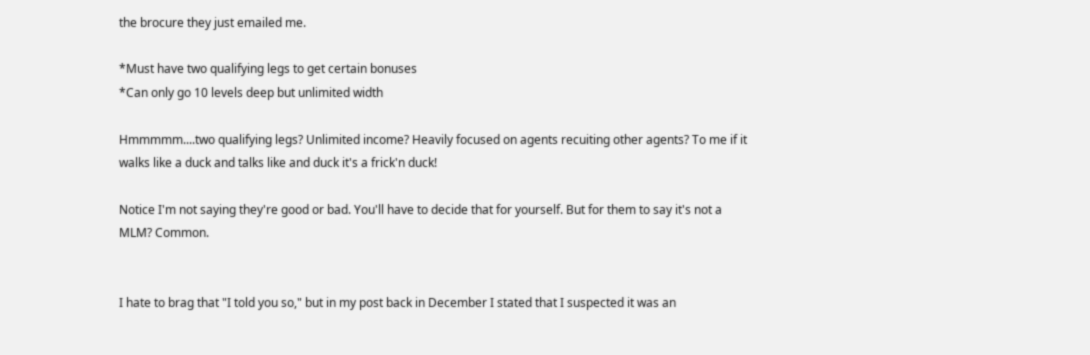the brocure they just emailed me.

*Must have two qualifying legs to get certain bonuses
*Can only go 10 levels deep but unlimited width

Hmmmmm....two qualifying legs? Unlimited income? Heavily focused on agents recuiting other agents? To me if it walks like a duck and talks like and duck it's a frick'n duck!

Notice I'm not saying they're good or bad. You'll have to decide that for yourself. But for them to say it's not a MLM? Common.


I hate to brag that "I told you so," but in my post back in December I stated that I suspected it was an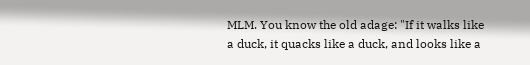MLM. You know the old adage: "If it walks like a duck, it quacks like a duck, and looks like a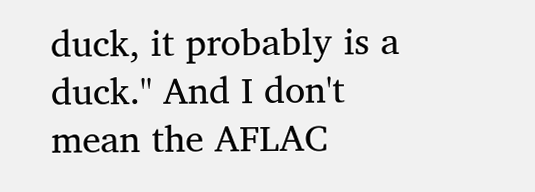duck, it probably is a duck." And I don't mean the AFLAC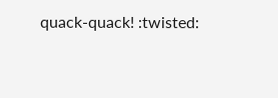quack-quack! :twisted: